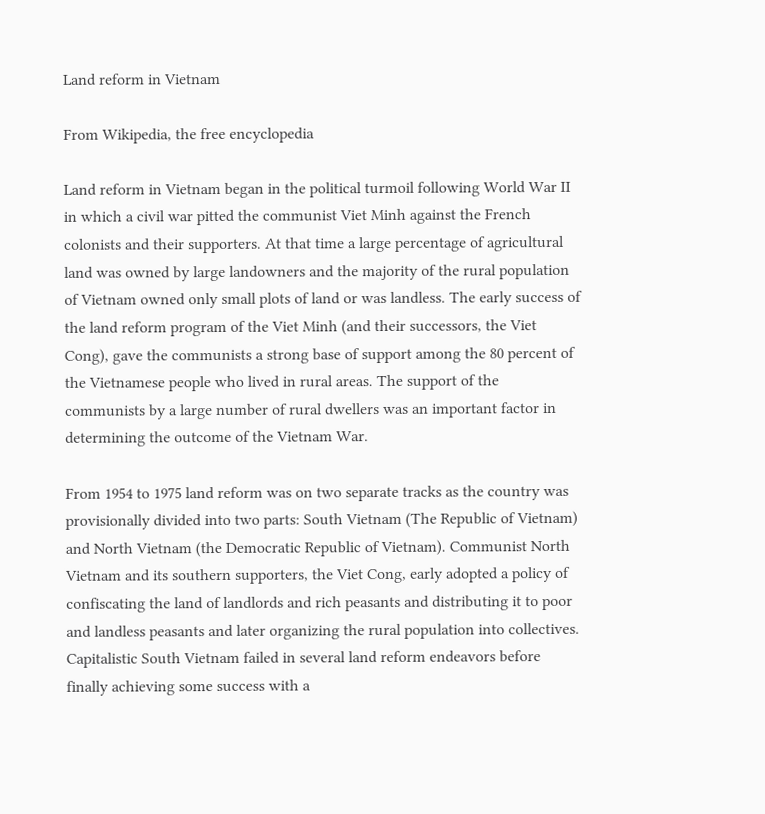Land reform in Vietnam

From Wikipedia, the free encyclopedia

Land reform in Vietnam began in the political turmoil following World War II in which a civil war pitted the communist Viet Minh against the French colonists and their supporters. At that time a large percentage of agricultural land was owned by large landowners and the majority of the rural population of Vietnam owned only small plots of land or was landless. The early success of the land reform program of the Viet Minh (and their successors, the Viet Cong), gave the communists a strong base of support among the 80 percent of the Vietnamese people who lived in rural areas. The support of the communists by a large number of rural dwellers was an important factor in determining the outcome of the Vietnam War.

From 1954 to 1975 land reform was on two separate tracks as the country was provisionally divided into two parts: South Vietnam (The Republic of Vietnam) and North Vietnam (the Democratic Republic of Vietnam). Communist North Vietnam and its southern supporters, the Viet Cong, early adopted a policy of confiscating the land of landlords and rich peasants and distributing it to poor and landless peasants and later organizing the rural population into collectives. Capitalistic South Vietnam failed in several land reform endeavors before finally achieving some success with a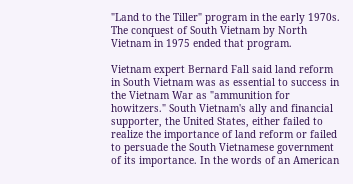"Land to the Tiller" program in the early 1970s. The conquest of South Vietnam by North Vietnam in 1975 ended that program.

Vietnam expert Bernard Fall said land reform in South Vietnam was as essential to success in the Vietnam War as "ammunition for howitzers." South Vietnam's ally and financial supporter, the United States, either failed to realize the importance of land reform or failed to persuade the South Vietnamese government of its importance. In the words of an American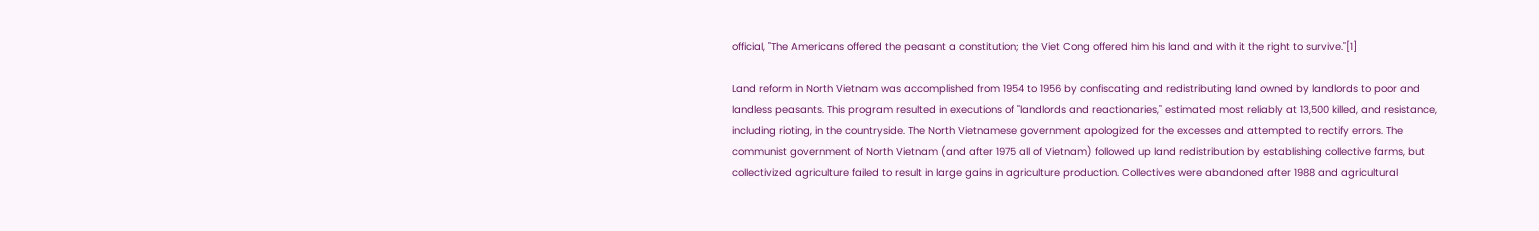official, "The Americans offered the peasant a constitution; the Viet Cong offered him his land and with it the right to survive."[1]

Land reform in North Vietnam was accomplished from 1954 to 1956 by confiscating and redistributing land owned by landlords to poor and landless peasants. This program resulted in executions of "landlords and reactionaries," estimated most reliably at 13,500 killed, and resistance, including rioting, in the countryside. The North Vietnamese government apologized for the excesses and attempted to rectify errors. The communist government of North Vietnam (and after 1975 all of Vietnam) followed up land redistribution by establishing collective farms, but collectivized agriculture failed to result in large gains in agriculture production. Collectives were abandoned after 1988 and agricultural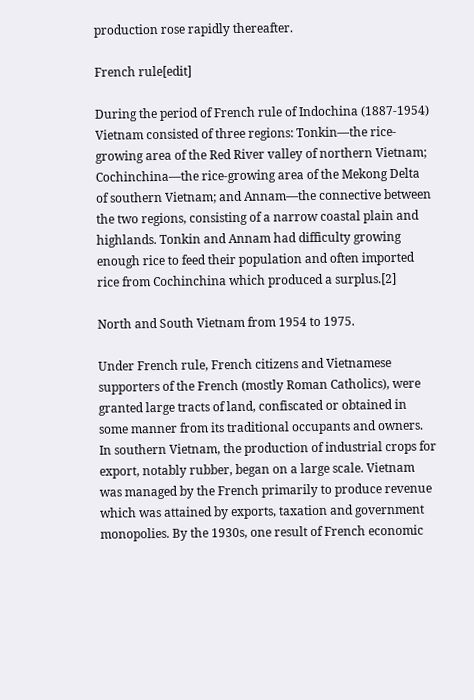production rose rapidly thereafter.

French rule[edit]

During the period of French rule of Indochina (1887-1954) Vietnam consisted of three regions: Tonkin—the rice-growing area of the Red River valley of northern Vietnam; Cochinchina—the rice-growing area of the Mekong Delta of southern Vietnam; and Annam—the connective between the two regions, consisting of a narrow coastal plain and highlands. Tonkin and Annam had difficulty growing enough rice to feed their population and often imported rice from Cochinchina which produced a surplus.[2]

North and South Vietnam from 1954 to 1975.

Under French rule, French citizens and Vietnamese supporters of the French (mostly Roman Catholics), were granted large tracts of land, confiscated or obtained in some manner from its traditional occupants and owners. In southern Vietnam, the production of industrial crops for export, notably rubber, began on a large scale. Vietnam was managed by the French primarily to produce revenue which was attained by exports, taxation and government monopolies. By the 1930s, one result of French economic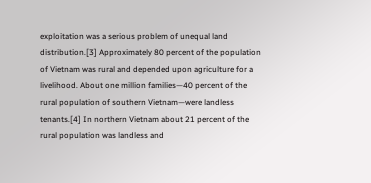exploitation was a serious problem of unequal land distribution.[3] Approximately 80 percent of the population of Vietnam was rural and depended upon agriculture for a livelihood. About one million families—40 percent of the rural population of southern Vietnam—were landless tenants.[4] In northern Vietnam about 21 percent of the rural population was landless and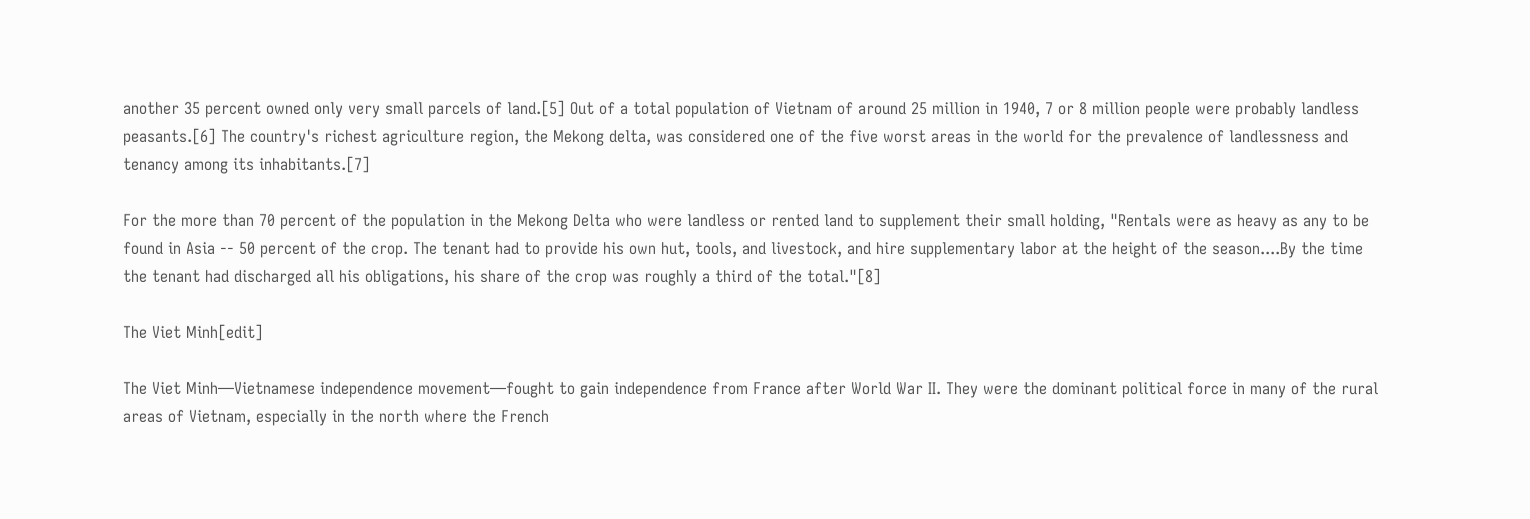another 35 percent owned only very small parcels of land.[5] Out of a total population of Vietnam of around 25 million in 1940, 7 or 8 million people were probably landless peasants.[6] The country's richest agriculture region, the Mekong delta, was considered one of the five worst areas in the world for the prevalence of landlessness and tenancy among its inhabitants.[7]

For the more than 70 percent of the population in the Mekong Delta who were landless or rented land to supplement their small holding, "Rentals were as heavy as any to be found in Asia -- 50 percent of the crop. The tenant had to provide his own hut, tools, and livestock, and hire supplementary labor at the height of the season....By the time the tenant had discharged all his obligations, his share of the crop was roughly a third of the total."[8]

The Viet Minh[edit]

The Viet Minh—Vietnamese independence movement—fought to gain independence from France after World War II. They were the dominant political force in many of the rural areas of Vietnam, especially in the north where the French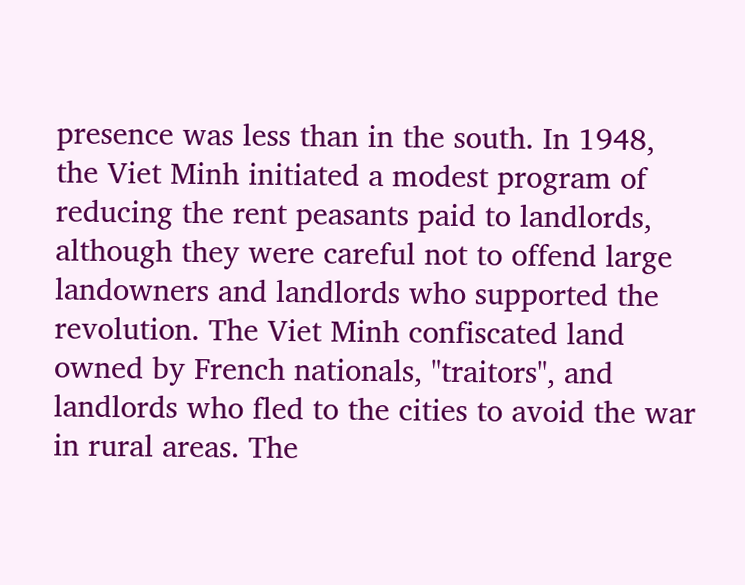presence was less than in the south. In 1948, the Viet Minh initiated a modest program of reducing the rent peasants paid to landlords, although they were careful not to offend large landowners and landlords who supported the revolution. The Viet Minh confiscated land owned by French nationals, "traitors", and landlords who fled to the cities to avoid the war in rural areas. The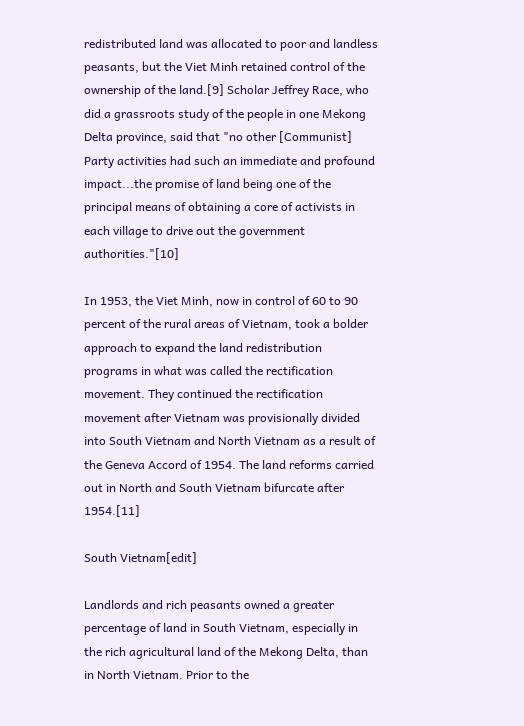redistributed land was allocated to poor and landless peasants, but the Viet Minh retained control of the ownership of the land.[9] Scholar Jeffrey Race, who did a grassroots study of the people in one Mekong Delta province, said that "no other [Communist] Party activities had such an immediate and profound impact...the promise of land being one of the principal means of obtaining a core of activists in each village to drive out the government authorities."[10]

In 1953, the Viet Minh, now in control of 60 to 90 percent of the rural areas of Vietnam, took a bolder approach to expand the land redistribution programs in what was called the rectification movement. They continued the rectification movement after Vietnam was provisionally divided into South Vietnam and North Vietnam as a result of the Geneva Accord of 1954. The land reforms carried out in North and South Vietnam bifurcate after 1954.[11]

South Vietnam[edit]

Landlords and rich peasants owned a greater percentage of land in South Vietnam, especially in the rich agricultural land of the Mekong Delta, than in North Vietnam. Prior to the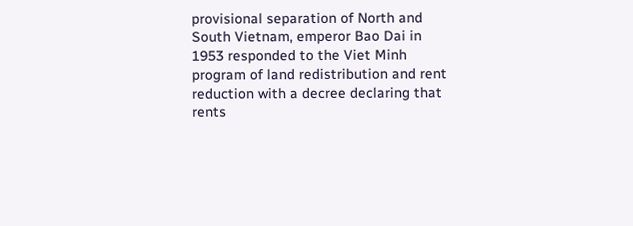provisional separation of North and South Vietnam, emperor Bao Dai in 1953 responded to the Viet Minh program of land redistribution and rent reduction with a decree declaring that rents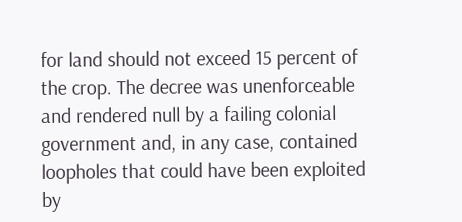for land should not exceed 15 percent of the crop. The decree was unenforceable and rendered null by a failing colonial government and, in any case, contained loopholes that could have been exploited by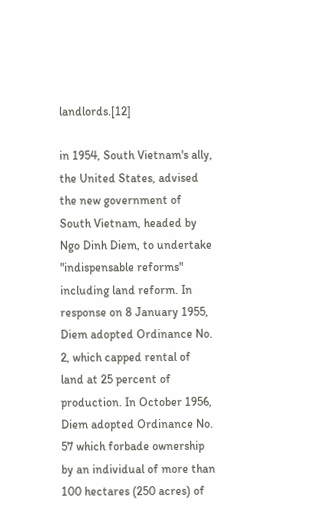landlords.[12]

in 1954, South Vietnam's ally, the United States, advised the new government of South Vietnam, headed by Ngo Dinh Diem, to undertake "indispensable reforms" including land reform. In response on 8 January 1955, Diem adopted Ordinance No. 2, which capped rental of land at 25 percent of production. In October 1956, Diem adopted Ordinance No. 57 which forbade ownership by an individual of more than 100 hectares (250 acres) of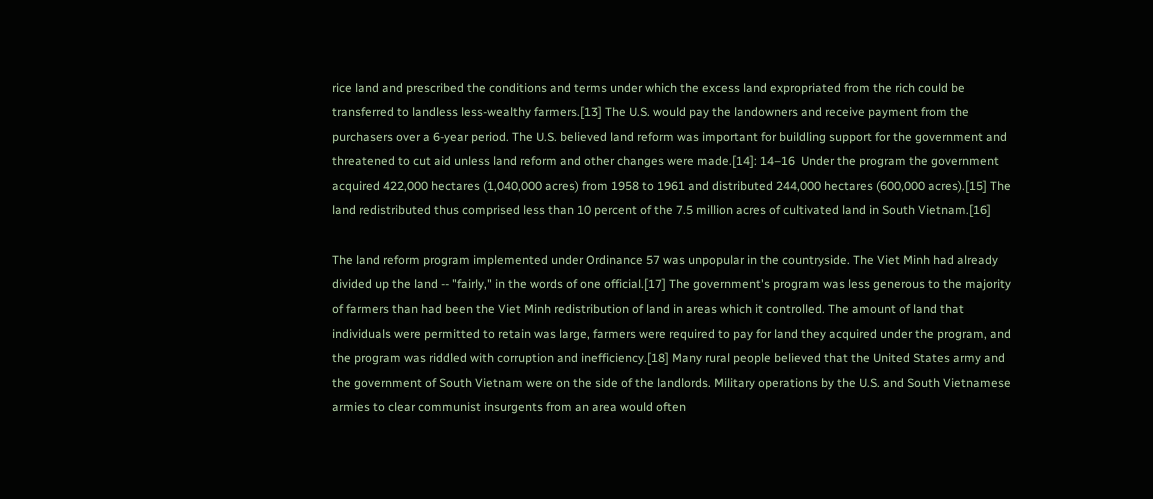rice land and prescribed the conditions and terms under which the excess land expropriated from the rich could be transferred to landless less-wealthy farmers.[13] The U.S. would pay the landowners and receive payment from the purchasers over a 6-year period. The U.S. believed land reform was important for buildling support for the government and threatened to cut aid unless land reform and other changes were made.[14]: 14–16  Under the program the government acquired 422,000 hectares (1,040,000 acres) from 1958 to 1961 and distributed 244,000 hectares (600,000 acres).[15] The land redistributed thus comprised less than 10 percent of the 7.5 million acres of cultivated land in South Vietnam.[16]

The land reform program implemented under Ordinance 57 was unpopular in the countryside. The Viet Minh had already divided up the land -- "fairly," in the words of one official.[17] The government's program was less generous to the majority of farmers than had been the Viet Minh redistribution of land in areas which it controlled. The amount of land that individuals were permitted to retain was large, farmers were required to pay for land they acquired under the program, and the program was riddled with corruption and inefficiency.[18] Many rural people believed that the United States army and the government of South Vietnam were on the side of the landlords. Military operations by the U.S. and South Vietnamese armies to clear communist insurgents from an area would often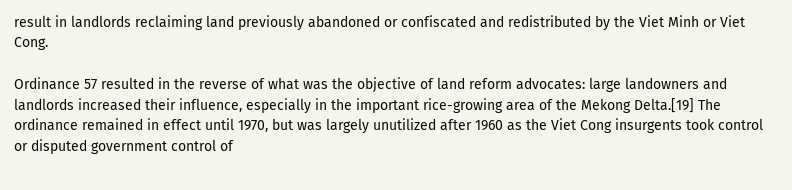result in landlords reclaiming land previously abandoned or confiscated and redistributed by the Viet Minh or Viet Cong.

Ordinance 57 resulted in the reverse of what was the objective of land reform advocates: large landowners and landlords increased their influence, especially in the important rice-growing area of the Mekong Delta.[19] The ordinance remained in effect until 1970, but was largely unutilized after 1960 as the Viet Cong insurgents took control or disputed government control of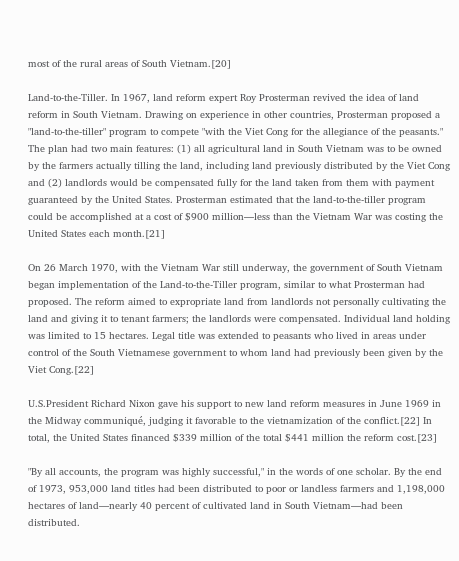most of the rural areas of South Vietnam.[20]

Land-to-the-Tiller. In 1967, land reform expert Roy Prosterman revived the idea of land reform in South Vietnam. Drawing on experience in other countries, Prosterman proposed a "land-to-the-tiller" program to compete "with the Viet Cong for the allegiance of the peasants." The plan had two main features: (1) all agricultural land in South Vietnam was to be owned by the farmers actually tilling the land, including land previously distributed by the Viet Cong and (2) landlords would be compensated fully for the land taken from them with payment guaranteed by the United States. Prosterman estimated that the land-to-the-tiller program could be accomplished at a cost of $900 million—less than the Vietnam War was costing the United States each month.[21]

On 26 March 1970, with the Vietnam War still underway, the government of South Vietnam began implementation of the Land-to-the-Tiller program, similar to what Prosterman had proposed. The reform aimed to expropriate land from landlords not personally cultivating the land and giving it to tenant farmers; the landlords were compensated. Individual land holding was limited to 15 hectares. Legal title was extended to peasants who lived in areas under control of the South Vietnamese government to whom land had previously been given by the Viet Cong.[22]

U.S.President Richard Nixon gave his support to new land reform measures in June 1969 in the Midway communiqué, judging it favorable to the vietnamization of the conflict.[22] In total, the United States financed $339 million of the total $441 million the reform cost.[23]

"By all accounts, the program was highly successful," in the words of one scholar. By the end of 1973, 953,000 land titles had been distributed to poor or landless farmers and 1,198,000 hectares of land—nearly 40 percent of cultivated land in South Vietnam—had been distributed.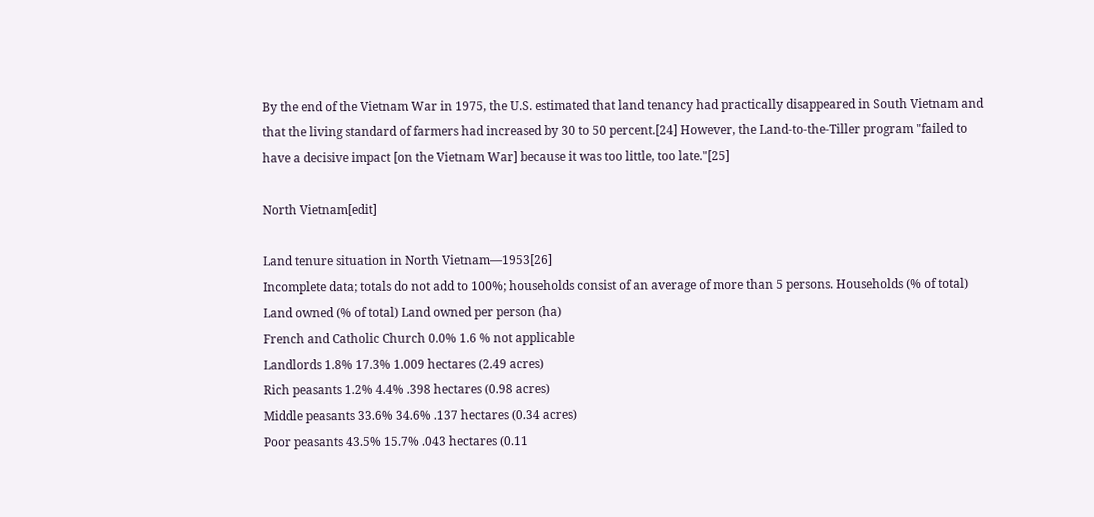By the end of the Vietnam War in 1975, the U.S. estimated that land tenancy had practically disappeared in South Vietnam and that the living standard of farmers had increased by 30 to 50 percent.[24] However, the Land-to-the-Tiller program "failed to have a decisive impact [on the Vietnam War] because it was too little, too late."[25]

North Vietnam[edit]

Land tenure situation in North Vietnam—1953[26]
Incomplete data; totals do not add to 100%; households consist of an average of more than 5 persons. Households (% of total) Land owned (% of total) Land owned per person (ha)
French and Catholic Church 0.0% 1.6 % not applicable
Landlords 1.8% 17.3% 1.009 hectares (2.49 acres)
Rich peasants 1.2% 4.4% .398 hectares (0.98 acres)
Middle peasants 33.6% 34.6% .137 hectares (0.34 acres)
Poor peasants 43.5% 15.7% .043 hectares (0.11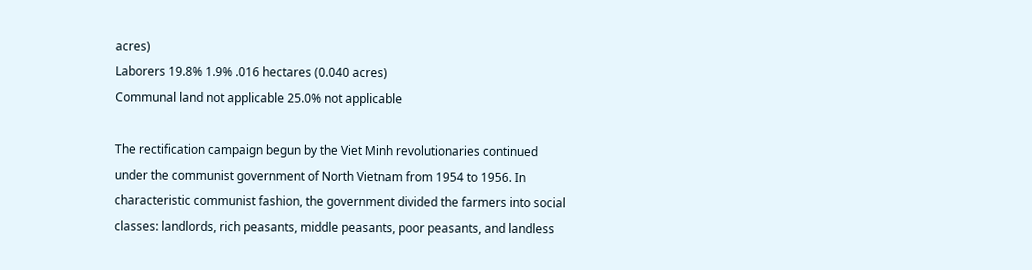acres)
Laborers 19.8% 1.9% .016 hectares (0.040 acres)
Communal land not applicable 25.0% not applicable

The rectification campaign begun by the Viet Minh revolutionaries continued under the communist government of North Vietnam from 1954 to 1956. In characteristic communist fashion, the government divided the farmers into social classes: landlords, rich peasants, middle peasants, poor peasants, and landless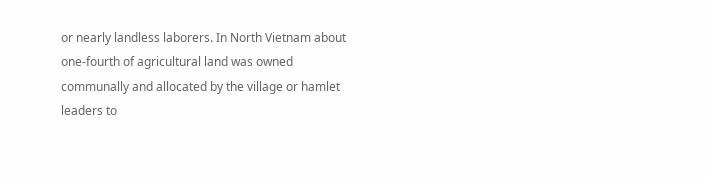or nearly landless laborers. In North Vietnam about one-fourth of agricultural land was owned communally and allocated by the village or hamlet leaders to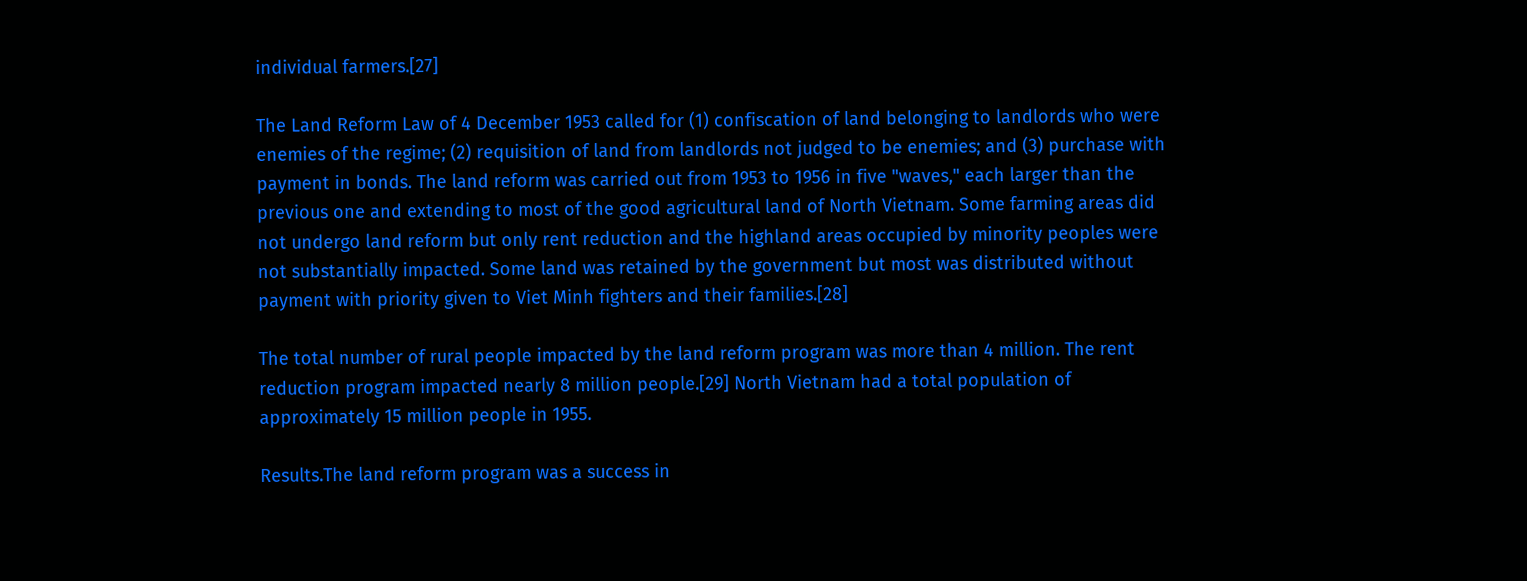individual farmers.[27]

The Land Reform Law of 4 December 1953 called for (1) confiscation of land belonging to landlords who were enemies of the regime; (2) requisition of land from landlords not judged to be enemies; and (3) purchase with payment in bonds. The land reform was carried out from 1953 to 1956 in five "waves," each larger than the previous one and extending to most of the good agricultural land of North Vietnam. Some farming areas did not undergo land reform but only rent reduction and the highland areas occupied by minority peoples were not substantially impacted. Some land was retained by the government but most was distributed without payment with priority given to Viet Minh fighters and their families.[28]

The total number of rural people impacted by the land reform program was more than 4 million. The rent reduction program impacted nearly 8 million people.[29] North Vietnam had a total population of approximately 15 million people in 1955.

Results.The land reform program was a success in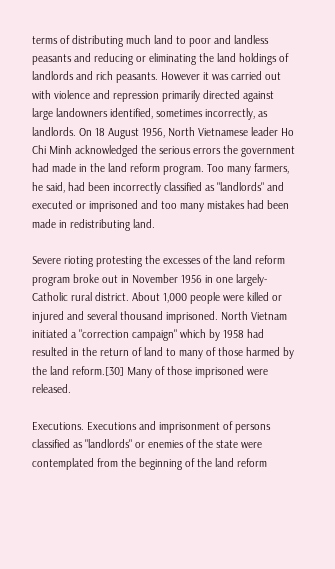terms of distributing much land to poor and landless peasants and reducing or eliminating the land holdings of landlords and rich peasants. However it was carried out with violence and repression primarily directed against large landowners identified, sometimes incorrectly, as landlords. On 18 August 1956, North Vietnamese leader Ho Chi Minh acknowledged the serious errors the government had made in the land reform program. Too many farmers, he said, had been incorrectly classified as "landlords" and executed or imprisoned and too many mistakes had been made in redistributing land.

Severe rioting protesting the excesses of the land reform program broke out in November 1956 in one largely-Catholic rural district. About 1,000 people were killed or injured and several thousand imprisoned. North Vietnam initiated a "correction campaign" which by 1958 had resulted in the return of land to many of those harmed by the land reform.[30] Many of those imprisoned were released.

Executions. Executions and imprisonment of persons classified as "landlords" or enemies of the state were contemplated from the beginning of the land reform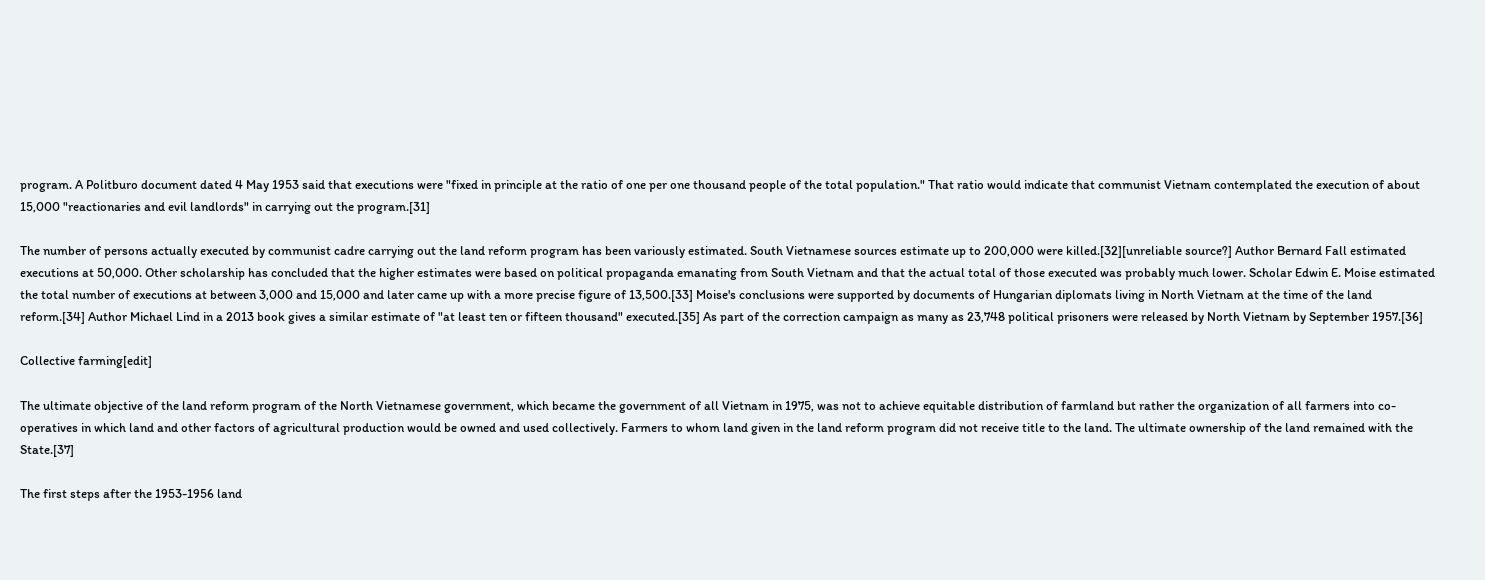program. A Politburo document dated 4 May 1953 said that executions were "fixed in principle at the ratio of one per one thousand people of the total population." That ratio would indicate that communist Vietnam contemplated the execution of about 15,000 "reactionaries and evil landlords" in carrying out the program.[31]

The number of persons actually executed by communist cadre carrying out the land reform program has been variously estimated. South Vietnamese sources estimate up to 200,000 were killed.[32][unreliable source?] Author Bernard Fall estimated executions at 50,000. Other scholarship has concluded that the higher estimates were based on political propaganda emanating from South Vietnam and that the actual total of those executed was probably much lower. Scholar Edwin E. Moise estimated the total number of executions at between 3,000 and 15,000 and later came up with a more precise figure of 13,500.[33] Moise's conclusions were supported by documents of Hungarian diplomats living in North Vietnam at the time of the land reform.[34] Author Michael Lind in a 2013 book gives a similar estimate of "at least ten or fifteen thousand" executed.[35] As part of the correction campaign as many as 23,748 political prisoners were released by North Vietnam by September 1957.[36]

Collective farming[edit]

The ultimate objective of the land reform program of the North Vietnamese government, which became the government of all Vietnam in 1975, was not to achieve equitable distribution of farmland but rather the organization of all farmers into co-operatives in which land and other factors of agricultural production would be owned and used collectively. Farmers to whom land given in the land reform program did not receive title to the land. The ultimate ownership of the land remained with the State.[37]

The first steps after the 1953-1956 land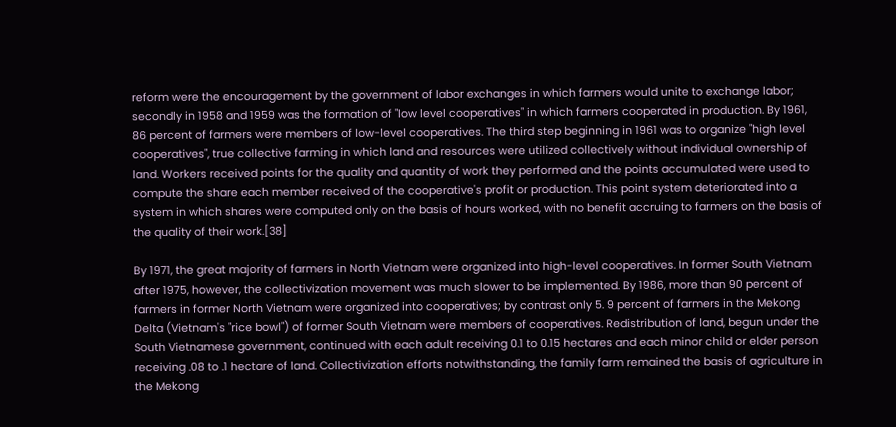reform were the encouragement by the government of labor exchanges in which farmers would unite to exchange labor; secondly in 1958 and 1959 was the formation of "low level cooperatives" in which farmers cooperated in production. By 1961, 86 percent of farmers were members of low-level cooperatives. The third step beginning in 1961 was to organize "high level cooperatives", true collective farming in which land and resources were utilized collectively without individual ownership of land. Workers received points for the quality and quantity of work they performed and the points accumulated were used to compute the share each member received of the cooperative's profit or production. This point system deteriorated into a system in which shares were computed only on the basis of hours worked, with no benefit accruing to farmers on the basis of the quality of their work.[38]

By 1971, the great majority of farmers in North Vietnam were organized into high-level cooperatives. In former South Vietnam after 1975, however, the collectivization movement was much slower to be implemented. By 1986, more than 90 percent of farmers in former North Vietnam were organized into cooperatives; by contrast only 5. 9 percent of farmers in the Mekong Delta (Vietnam's "rice bowl") of former South Vietnam were members of cooperatives. Redistribution of land, begun under the South Vietnamese government, continued with each adult receiving 0.1 to 0.15 hectares and each minor child or elder person receiving .08 to .1 hectare of land. Collectivization efforts notwithstanding, the family farm remained the basis of agriculture in the Mekong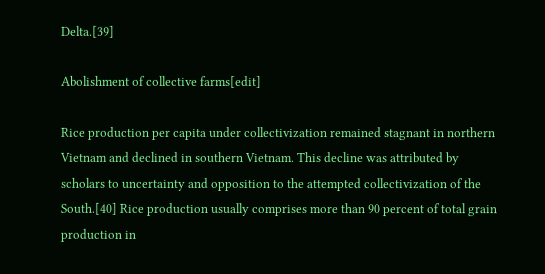Delta.[39]

Abolishment of collective farms[edit]

Rice production per capita under collectivization remained stagnant in northern Vietnam and declined in southern Vietnam. This decline was attributed by scholars to uncertainty and opposition to the attempted collectivization of the South.[40] Rice production usually comprises more than 90 percent of total grain production in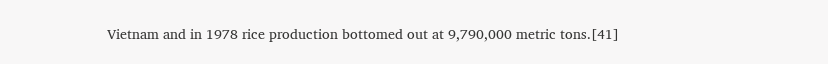Vietnam and in 1978 rice production bottomed out at 9,790,000 metric tons.[41]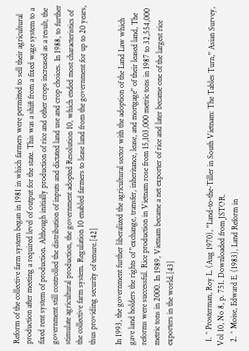Reform of the collective farm system began in 1981 in which farmers were permitted to sell their agricultural production after meeting a required level of output for the state. This was a shift from a fixed wage system to a fixed rent system of production. Although initially production of rice and other crops increased as a result, the government still controlled the distribution of inputs and dictated land use and crop choices. In 1988, to further stimulate agricultural production, the government adopted Resolution 10, which ended most characteristics of the collective farm system. Regulation 10 enabled farmers to lease land from the government for up to 20 years, thus providing security of tenure.[42]

In 1993, the government further liberalized the agricultural sector with the adoption of the Land Law which gave land holders the rights of "exchange, transfer, inheritance, lease, and mortgage" of their leased land, The reforms were successful. Rice production in Vietnam rose from 15,103,000 metric tons in 1987 to 32,554,000 metric tons in 2000. In 1989, Vietnam became a net exporter of rice and later became one of the largest rice exporters in the world.[43]


  1. ^ Prosterman, Roy L. (Aug 1970), "Land-to-the-Tiller in South Vietnam: The Tables Turn," Asian Survey, Vol 10, No 8, p. 751. Downloaded from JSTOR.
  2. ^ Moise, Edward E. (1983), Land Reform in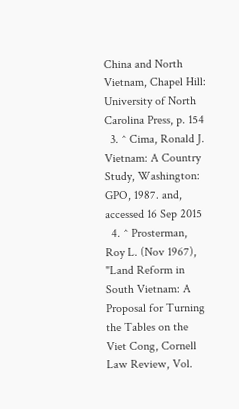China and North Vietnam, Chapel Hill: University of North Carolina Press, p. 154
  3. ^ Cima, Ronald J. Vietnam: A Country Study, Washington: GPO, 1987. and, accessed 16 Sep 2015
  4. ^ Prosterman, Roy L. (Nov 1967), "Land Reform in South Vietnam: A Proposal for Turning the Tables on the Viet Cong, Cornell Law Review, Vol.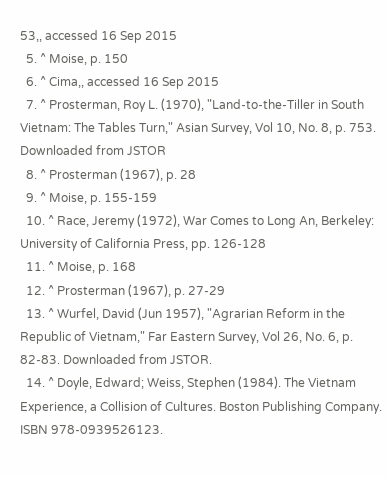53,, accessed 16 Sep 2015
  5. ^ Moise, p. 150
  6. ^ Cima,, accessed 16 Sep 2015
  7. ^ Prosterman, Roy L. (1970), "Land-to-the-Tiller in South Vietnam: The Tables Turn," Asian Survey, Vol 10, No. 8, p. 753. Downloaded from JSTOR
  8. ^ Prosterman (1967), p. 28
  9. ^ Moise, p. 155-159
  10. ^ Race, Jeremy (1972), War Comes to Long An, Berkeley: University of California Press, pp. 126-128
  11. ^ Moise, p. 168
  12. ^ Prosterman (1967), p. 27-29
  13. ^ Wurfel, David (Jun 1957), "Agrarian Reform in the Republic of Vietnam," Far Eastern Survey, Vol 26, No. 6, p. 82-83. Downloaded from JSTOR.
  14. ^ Doyle, Edward; Weiss, Stephen (1984). The Vietnam Experience, a Collision of Cultures. Boston Publishing Company. ISBN 978-0939526123.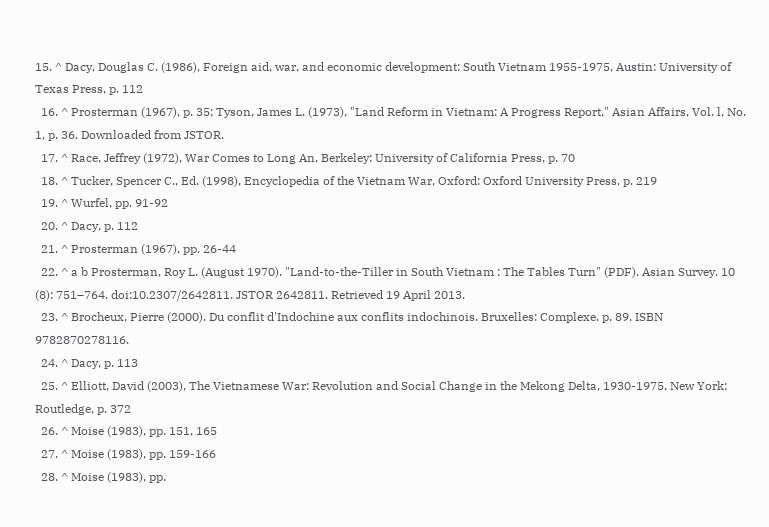15. ^ Dacy, Douglas C. (1986), Foreign aid, war, and economic development: South Vietnam 1955-1975, Austin: University of Texas Press, p. 112
  16. ^ Prosterman (1967), p. 35; Tyson, James L. (1973), "Land Reform in Vietnam: A Progress Report," Asian Affairs, Vol. l, No. 1, p. 36. Downloaded from JSTOR.
  17. ^ Race, Jeffrey (1972), War Comes to Long An, Berkeley: University of California Press, p. 70
  18. ^ Tucker, Spencer C., Ed. (1998), Encyclopedia of the Vietnam War, Oxford: Oxford University Press, p. 219
  19. ^ Wurfel, pp. 91-92
  20. ^ Dacy, p. 112
  21. ^ Prosterman (1967), pp. 26-44
  22. ^ a b Prosterman, Roy L. (August 1970). "Land-to-the-Tiller in South Vietnam : The Tables Turn" (PDF). Asian Survey. 10 (8): 751–764. doi:10.2307/2642811. JSTOR 2642811. Retrieved 19 April 2013.
  23. ^ Brocheux, Pierre (2000). Du conflit d'Indochine aux conflits indochinois. Bruxelles: Complexe. p. 89. ISBN 9782870278116.
  24. ^ Dacy, p. 113
  25. ^ Elliott, David (2003), The Vietnamese War: Revolution and Social Change in the Mekong Delta, 1930-1975, New York: Routledge, p. 372
  26. ^ Moise (1983), pp. 151, 165
  27. ^ Moise (1983), pp. 159-166
  28. ^ Moise (1983), pp.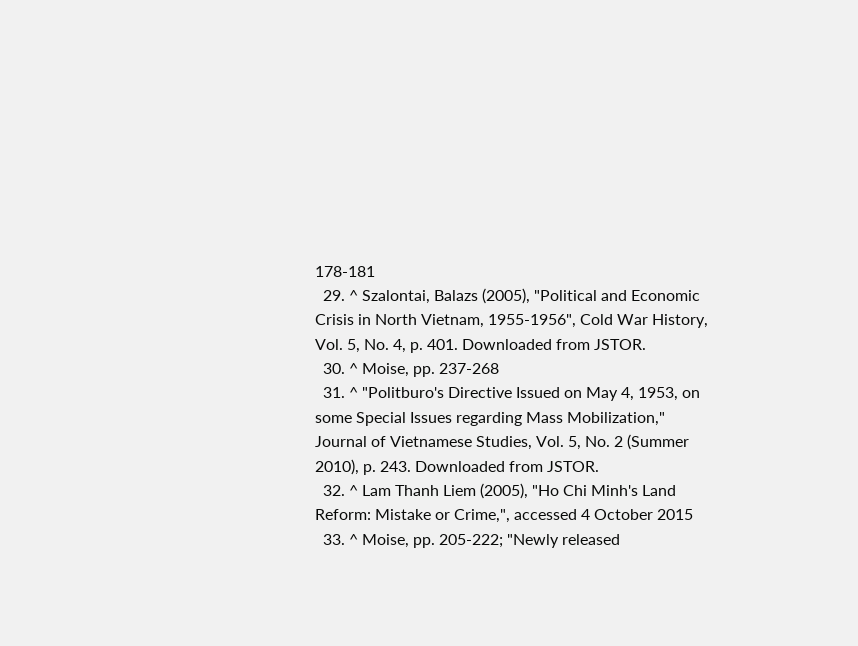178-181
  29. ^ Szalontai, Balazs (2005), "Political and Economic Crisis in North Vietnam, 1955-1956", Cold War History, Vol. 5, No. 4, p. 401. Downloaded from JSTOR.
  30. ^ Moise, pp. 237-268
  31. ^ "Politburo's Directive Issued on May 4, 1953, on some Special Issues regarding Mass Mobilization," Journal of Vietnamese Studies, Vol. 5, No. 2 (Summer 2010), p. 243. Downloaded from JSTOR.
  32. ^ Lam Thanh Liem (2005), "Ho Chi Minh's Land Reform: Mistake or Crime,", accessed 4 October 2015
  33. ^ Moise, pp. 205-222; "Newly released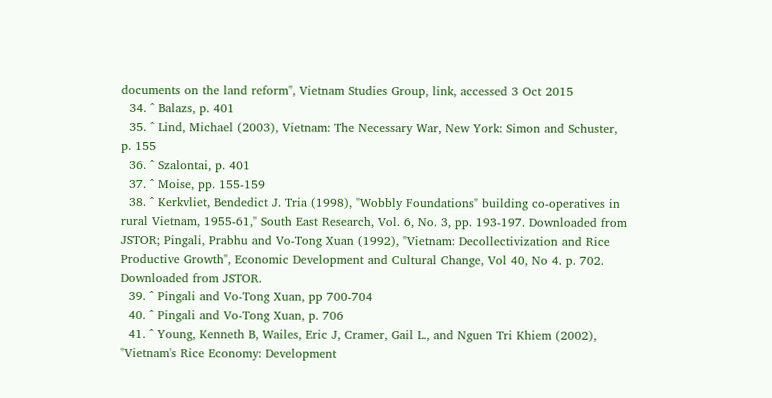documents on the land reform", Vietnam Studies Group, link, accessed 3 Oct 2015
  34. ^ Balazs, p. 401
  35. ^ Lind, Michael (2003), Vietnam: The Necessary War, New York: Simon and Schuster, p. 155
  36. ^ Szalontai, p. 401
  37. ^ Moise, pp. 155-159
  38. ^ Kerkvliet, Bendedict J. Tria (1998), "Wobbly Foundations" building co-operatives in rural Vietnam, 1955-61," South East Research, Vol. 6, No. 3, pp. 193-197. Downloaded from JSTOR; Pingali, Prabhu and Vo-Tong Xuan (1992), "Vietnam: Decollectivization and Rice Productive Growth", Economic Development and Cultural Change, Vol 40, No 4. p. 702. Downloaded from JSTOR.
  39. ^ Pingali and Vo-Tong Xuan, pp 700-704
  40. ^ Pingali and Vo-Tong Xuan, p. 706
  41. ^ Young, Kenneth B, Wailes, Eric J, Cramer, Gail L., and Nguen Tri Khiem (2002), "Vietnam's Rice Economy: Development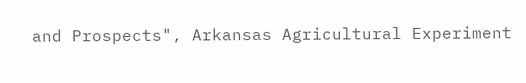and Prospects", Arkansas Agricultural Experiment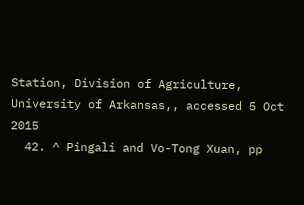Station, Division of Agriculture, University of Arkansas,, accessed 5 Oct 2015
  42. ^ Pingali and Vo-Tong Xuan, pp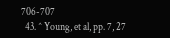706-707
  43. ^ Young, et al, pp. 7, 27